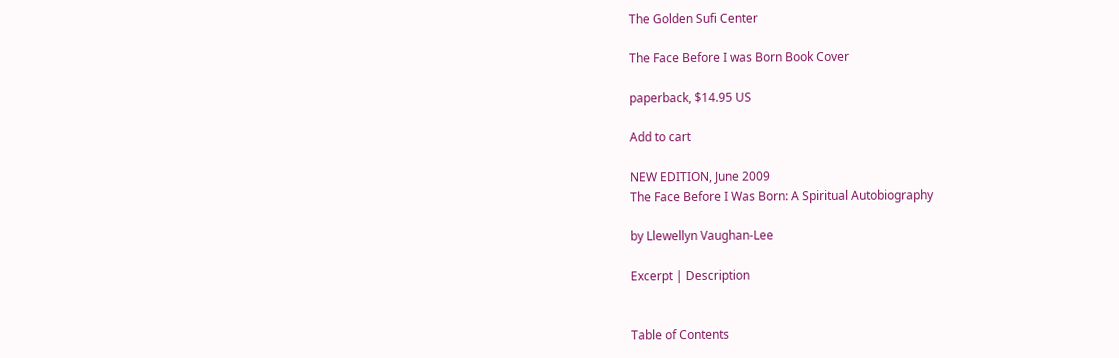The Golden Sufi Center

The Face Before I was Born Book Cover

paperback, $14.95 US

Add to cart

NEW EDITION, June 2009
The Face Before I Was Born: A Spiritual Autobiography

by Llewellyn Vaughan-Lee

Excerpt | Description


Table of Contents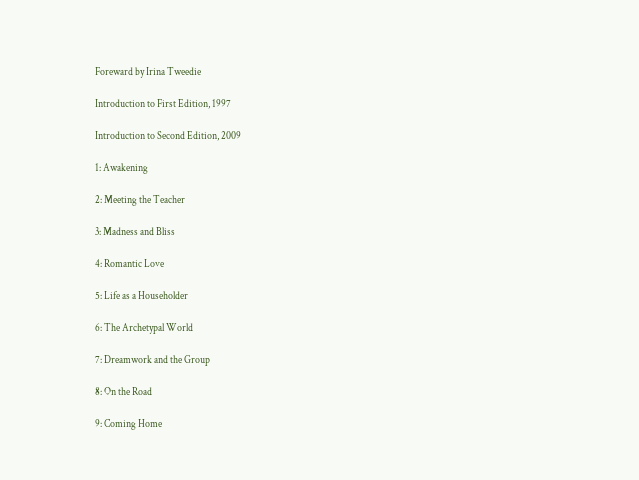Foreward by Irina Tweedie

Introduction to First Edition, 1997

Introduction to Second Edition, 2009

1: Awakening

2: Meeting the Teacher

3: Madness and Bliss

4: Romantic Love

5: Life as a Householder

6: The Archetypal World

7: Dreamwork and the Group

8: On the Road

9: Coming Home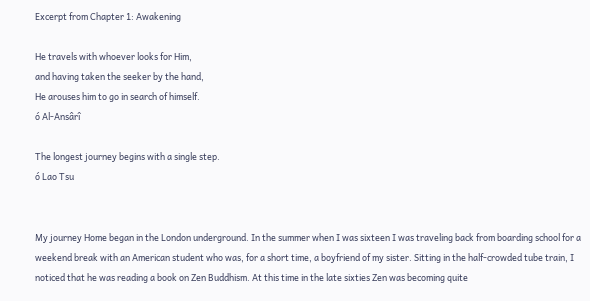Excerpt from Chapter 1: Awakening

He travels with whoever looks for Him,
and having taken the seeker by the hand,
He arouses him to go in search of himself.
ó Al-Ansârî

The longest journey begins with a single step.
ó Lao Tsu


My journey Home began in the London underground. In the summer when I was sixteen I was traveling back from boarding school for a weekend break with an American student who was, for a short time, a boyfriend of my sister. Sitting in the half-crowded tube train, I noticed that he was reading a book on Zen Buddhism. At this time in the late sixties Zen was becoming quite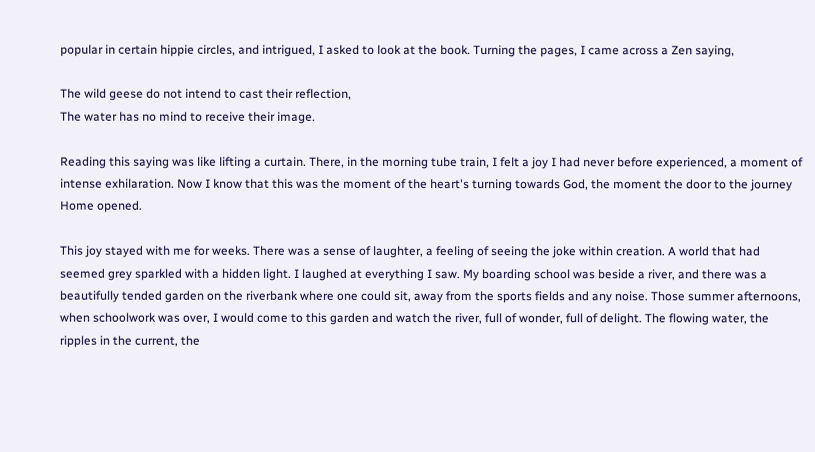popular in certain hippie circles, and intrigued, I asked to look at the book. Turning the pages, I came across a Zen saying,

The wild geese do not intend to cast their reflection,
The water has no mind to receive their image.

Reading this saying was like lifting a curtain. There, in the morning tube train, I felt a joy I had never before experienced, a moment of intense exhilaration. Now I know that this was the moment of the heart's turning towards God, the moment the door to the journey Home opened.

This joy stayed with me for weeks. There was a sense of laughter, a feeling of seeing the joke within creation. A world that had seemed grey sparkled with a hidden light. I laughed at everything I saw. My boarding school was beside a river, and there was a beautifully tended garden on the riverbank where one could sit, away from the sports fields and any noise. Those summer afternoons, when schoolwork was over, I would come to this garden and watch the river, full of wonder, full of delight. The flowing water, the ripples in the current, the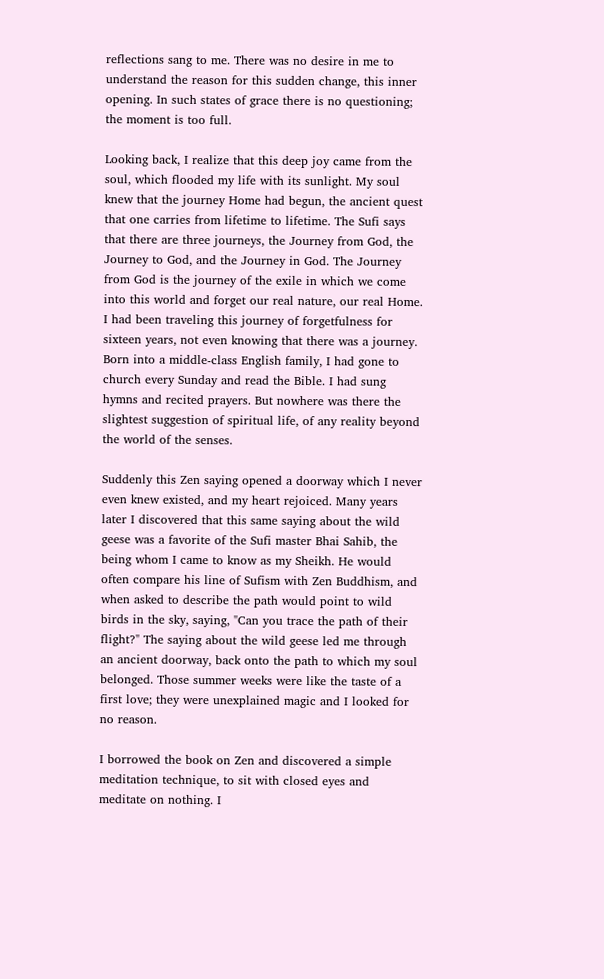reflections sang to me. There was no desire in me to understand the reason for this sudden change, this inner opening. In such states of grace there is no questioning; the moment is too full.

Looking back, I realize that this deep joy came from the soul, which flooded my life with its sunlight. My soul knew that the journey Home had begun, the ancient quest that one carries from lifetime to lifetime. The Sufi says that there are three journeys, the Journey from God, the Journey to God, and the Journey in God. The Journey from God is the journey of the exile in which we come into this world and forget our real nature, our real Home. I had been traveling this journey of forgetfulness for sixteen years, not even knowing that there was a journey. Born into a middle-class English family, I had gone to church every Sunday and read the Bible. I had sung hymns and recited prayers. But nowhere was there the slightest suggestion of spiritual life, of any reality beyond the world of the senses.

Suddenly this Zen saying opened a doorway which I never even knew existed, and my heart rejoiced. Many years later I discovered that this same saying about the wild geese was a favorite of the Sufi master Bhai Sahib, the being whom I came to know as my Sheikh. He would often compare his line of Sufism with Zen Buddhism, and when asked to describe the path would point to wild birds in the sky, saying, "Can you trace the path of their flight?" The saying about the wild geese led me through an ancient doorway, back onto the path to which my soul belonged. Those summer weeks were like the taste of a first love; they were unexplained magic and I looked for no reason.

I borrowed the book on Zen and discovered a simple meditation technique, to sit with closed eyes and meditate on nothing. I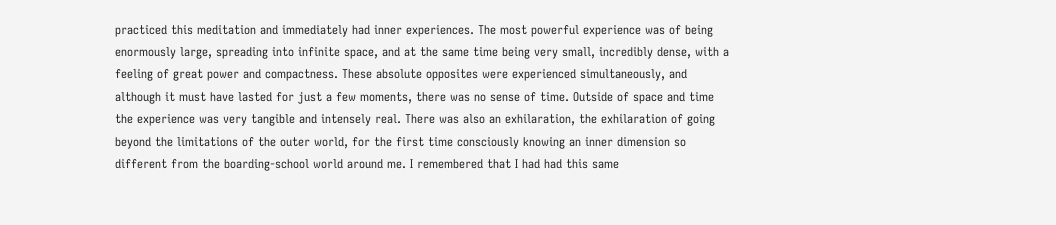practiced this meditation and immediately had inner experiences. The most powerful experience was of being enormously large, spreading into infinite space, and at the same time being very small, incredibly dense, with a feeling of great power and compactness. These absolute opposites were experienced simultaneously, and although it must have lasted for just a few moments, there was no sense of time. Outside of space and time the experience was very tangible and intensely real. There was also an exhilaration, the exhilaration of going beyond the limitations of the outer world, for the first time consciously knowing an inner dimension so different from the boarding-school world around me. I remembered that I had had this same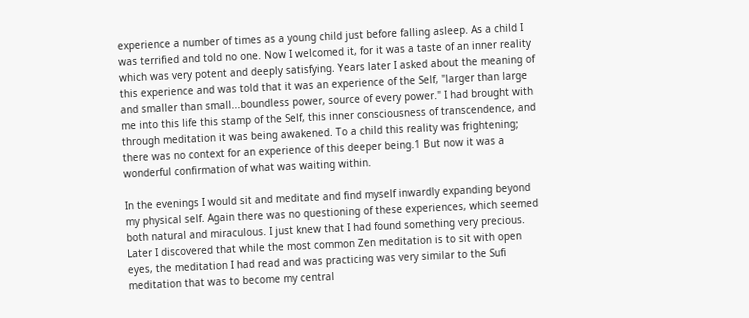experience a number of times as a young child just before falling asleep. As a child I was terrified and told no one. Now I welcomed it, for it was a taste of an inner reality which was very potent and deeply satisfying. Years later I asked about the meaning of this experience and was told that it was an experience of the Self, "larger than large and smaller than small...boundless power, source of every power." I had brought with me into this life this stamp of the Self, this inner consciousness of transcendence, and through meditation it was being awakened. To a child this reality was frightening; there was no context for an experience of this deeper being.1 But now it was a wonderful confirmation of what was waiting within.

In the evenings I would sit and meditate and find myself inwardly expanding beyond my physical self. Again there was no questioning of these experiences, which seemed both natural and miraculous. I just knew that I had found something very precious. Later I discovered that while the most common Zen meditation is to sit with open eyes, the meditation I had read and was practicing was very similar to the Sufi meditation that was to become my central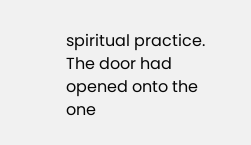spiritual practice. The door had opened onto the one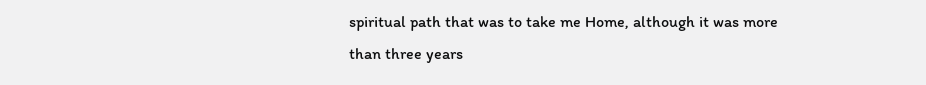spiritual path that was to take me Home, although it was more than three years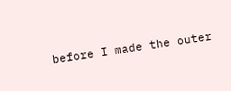before I made the outer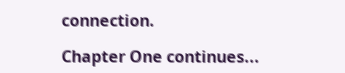connection.

Chapter One continues...